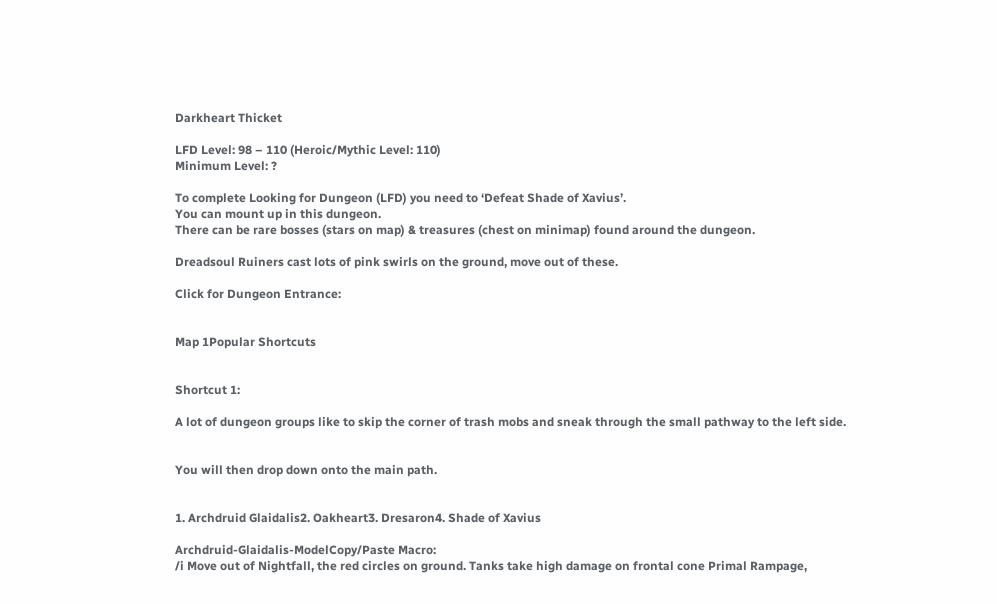Darkheart Thicket

LFD Level: 98 – 110 (Heroic/Mythic Level: 110)
Minimum Level: ?

To complete Looking for Dungeon (LFD) you need to ‘Defeat Shade of Xavius’.
You can mount up in this dungeon.
There can be rare bosses (stars on map) & treasures (chest on minimap) found around the dungeon.

Dreadsoul Ruiners cast lots of pink swirls on the ground, move out of these.

Click for Dungeon Entrance:


Map 1Popular Shortcuts


Shortcut 1:

A lot of dungeon groups like to skip the corner of trash mobs and sneak through the small pathway to the left side.


You will then drop down onto the main path.


1. Archdruid Glaidalis2. Oakheart3. Dresaron4. Shade of Xavius

Archdruid-Glaidalis-ModelCopy/Paste Macro:
/i Move out of Nightfall, the red circles on ground. Tanks take high damage on frontal cone Primal Rampage,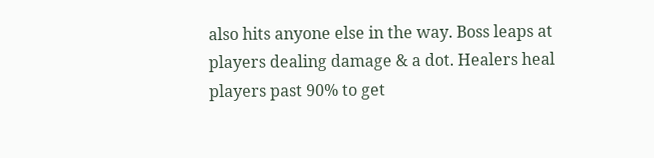also hits anyone else in the way. Boss leaps at players dealing damage & a dot. Healers heal players past 90% to get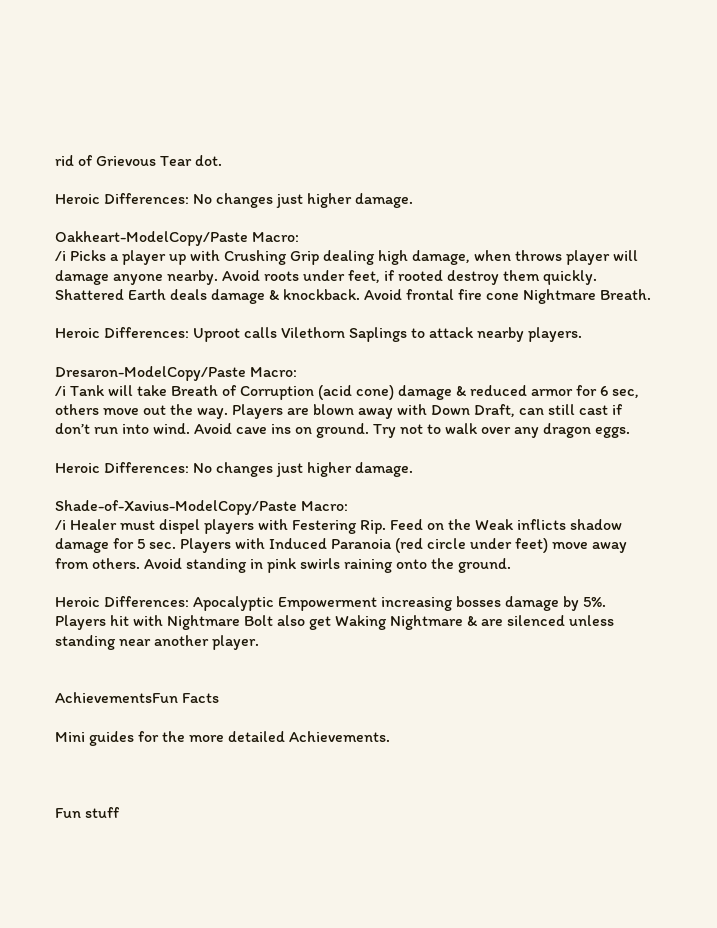rid of Grievous Tear dot.

Heroic Differences: No changes just higher damage.

Oakheart-ModelCopy/Paste Macro:
/i Picks a player up with Crushing Grip dealing high damage, when throws player will damage anyone nearby. Avoid roots under feet, if rooted destroy them quickly. Shattered Earth deals damage & knockback. Avoid frontal fire cone Nightmare Breath.

Heroic Differences: Uproot calls Vilethorn Saplings to attack nearby players.

Dresaron-ModelCopy/Paste Macro:
/i Tank will take Breath of Corruption (acid cone) damage & reduced armor for 6 sec, others move out the way. Players are blown away with Down Draft, can still cast if don’t run into wind. Avoid cave ins on ground. Try not to walk over any dragon eggs.

Heroic Differences: No changes just higher damage.

Shade-of-Xavius-ModelCopy/Paste Macro:
/i Healer must dispel players with Festering Rip. Feed on the Weak inflicts shadow damage for 5 sec. Players with Induced Paranoia (red circle under feet) move away from others. Avoid standing in pink swirls raining onto the ground.

Heroic Differences: Apocalyptic Empowerment increasing bosses damage by 5%. Players hit with Nightmare Bolt also get Waking Nightmare & are silenced unless standing near another player.


AchievementsFun Facts

Mini guides for the more detailed Achievements.



Fun stuff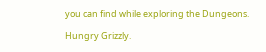you can find while exploring the Dungeons.

Hungry Grizzly.